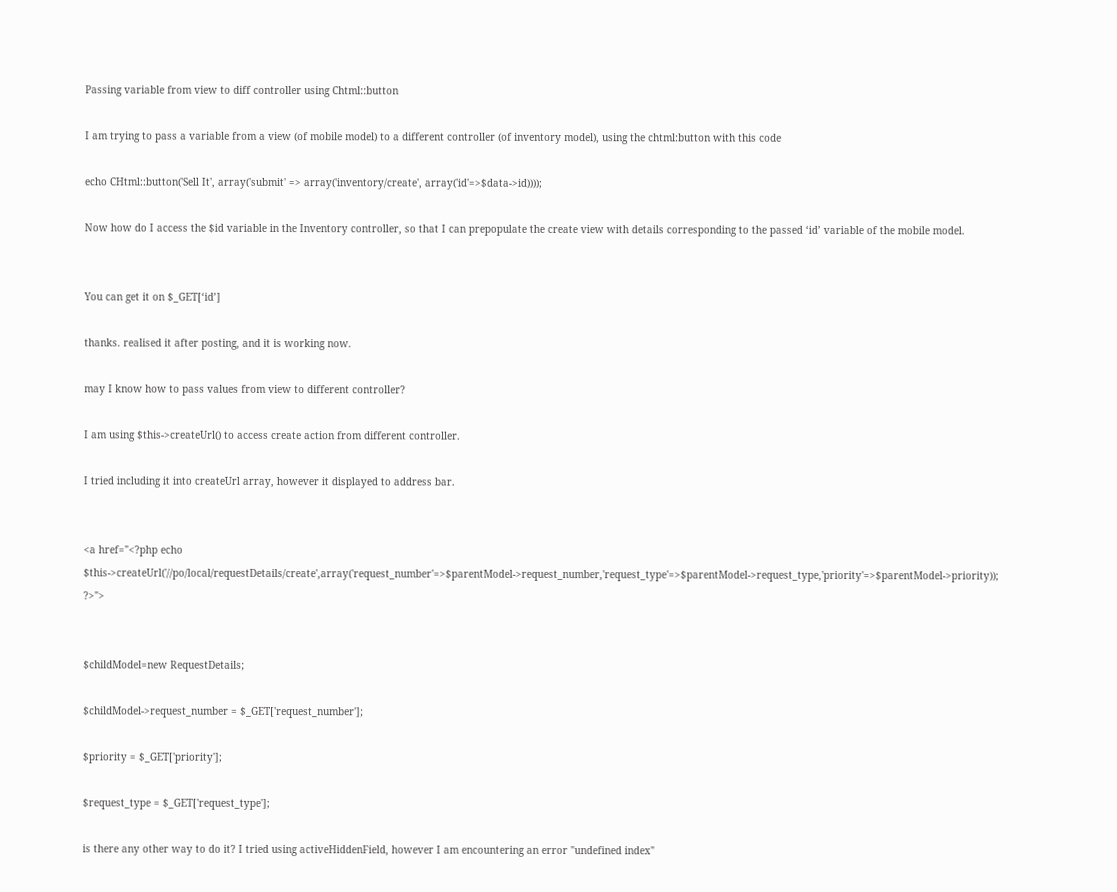Passing variable from view to diff controller using Chtml::button

I am trying to pass a variable from a view (of mobile model) to a different controller (of inventory model), using the chtml:button with this code

echo CHtml::button('Sell It', array('submit' => array('inventory/create', array('id'=>$data->id))));

Now how do I access the $id variable in the Inventory controller, so that I can prepopulate the create view with details corresponding to the passed ‘id’ variable of the mobile model.


You can get it on $_GET[‘id’]

thanks. realised it after posting, and it is working now.

may I know how to pass values from view to different controller?

I am using $this->createUrl() to access create action from different controller.

I tried including it into createUrl array, however it displayed to address bar.


<a href="<?php echo $this->createUrl('//po/local/requestDetails/create',array('request_number'=>$parentModel->request_number,'request_type'=>$parentModel->request_type,'priority'=>$parentModel->priority)); ?>">


$childModel=new RequestDetails;

$childModel->request_number = $_GET['request_number'];

$priority = $_GET['priority'];

$request_type = $_GET['request_type'];

is there any other way to do it? I tried using activeHiddenField, however I am encountering an error "undefined index"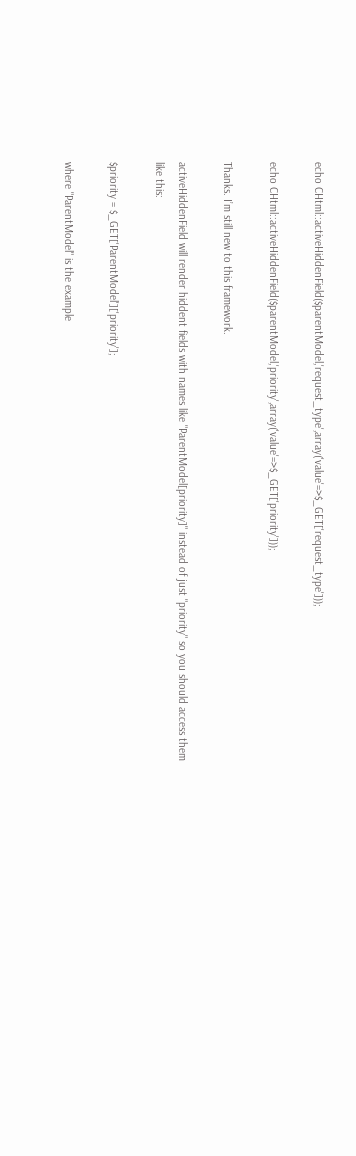echo CHtml::activeHiddenField($parentModel,'request_type',array('value'=>$_GET['request_type']));

echo CHtml::activeHiddenField($parentModel,'priority',array('value'=>$_GET['priority']));

Thanks. I’m still new to this framework.

activeHiddenField will render hiddent fields with names like "ParentModel[priority]" instead of just "priority" so you should access them like this:

$priority = $_GET['ParentModel']['priority'];

where "ParentModel" is the example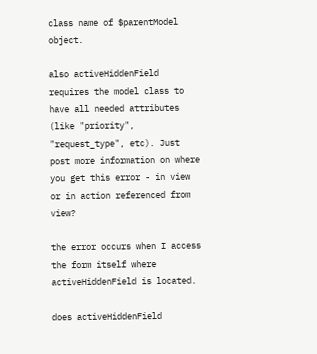class name of $parentModel object.

also activeHiddenField requires the model class to have all needed attributes (like "priority", "request_type", etc). Just post more information on where you get this error - in view or in action referenced from view?

the error occurs when I access the form itself where activeHiddenField is located.

does activeHiddenField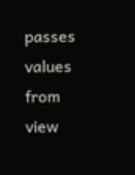passes values from view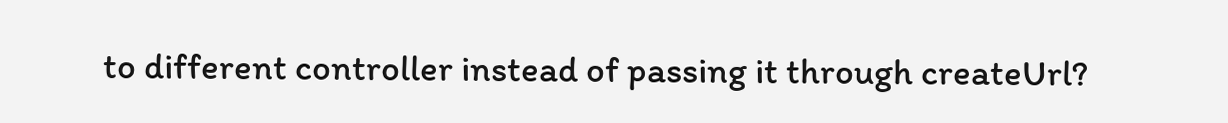to different controller instead of passing it through createUrl?